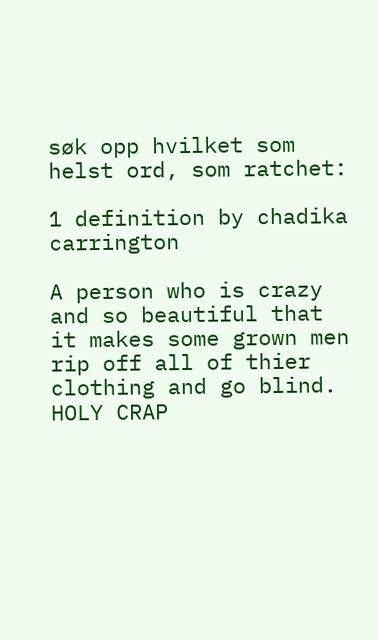søk opp hvilket som helst ord, som ratchet:

1 definition by chadika carrington

A person who is crazy and so beautiful that it makes some grown men rip off all of thier clothing and go blind.
HOLY CRAP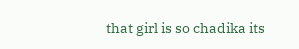that girl is so chadika its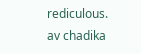rediculous.
av chadika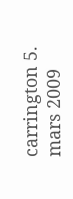carrington 5. mars 2009